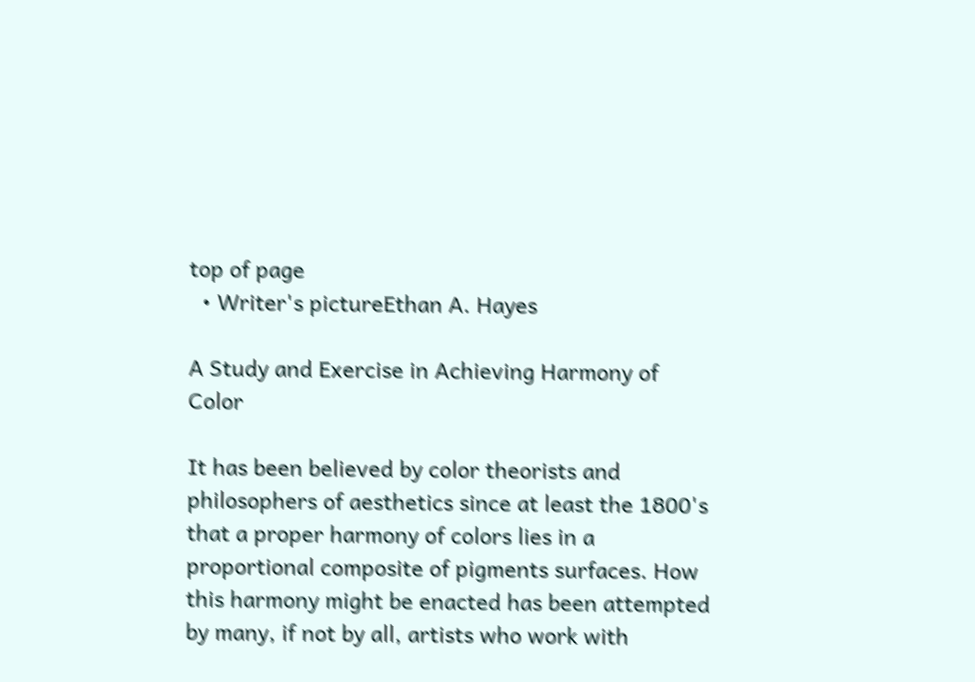top of page
  • Writer's pictureEthan A. Hayes

A Study and Exercise in Achieving Harmony of Color

It has been believed by color theorists and philosophers of aesthetics since at least the 1800's that a proper harmony of colors lies in a proportional composite of pigments surfaces. How this harmony might be enacted has been attempted by many, if not by all, artists who work with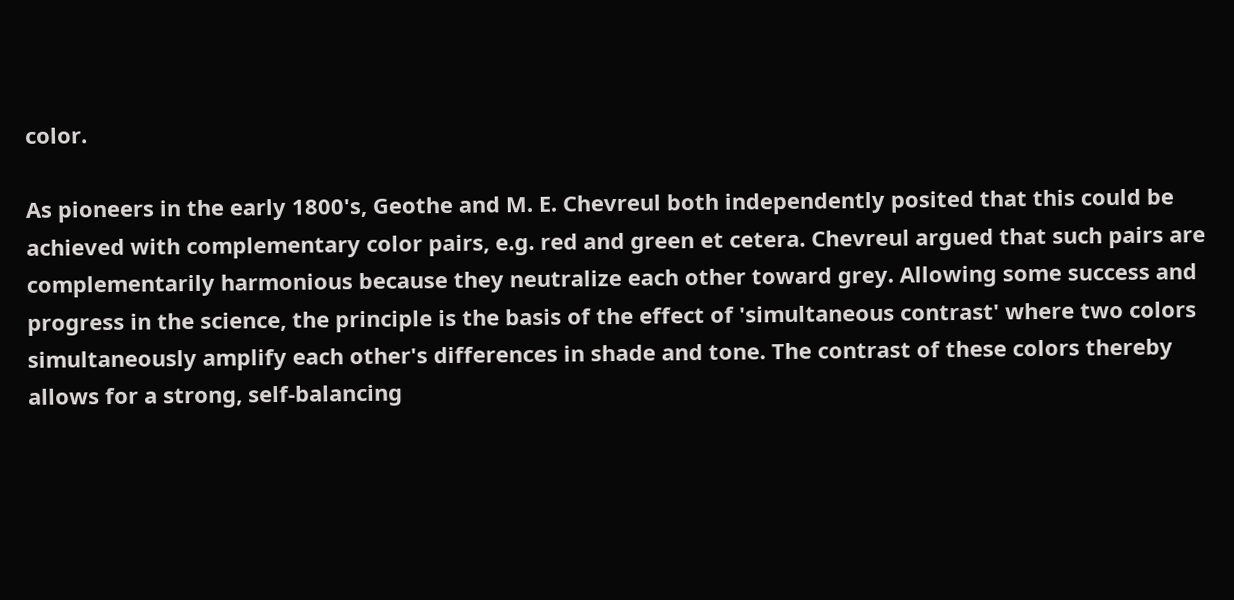color.

As pioneers in the early 1800's, Geothe and M. E. Chevreul both independently posited that this could be achieved with complementary color pairs, e.g. red and green et cetera. Chevreul argued that such pairs are complementarily harmonious because they neutralize each other toward grey. Allowing some success and progress in the science, the principle is the basis of the effect of 'simultaneous contrast' where two colors simultaneously amplify each other's differences in shade and tone. The contrast of these colors thereby allows for a strong, self-balancing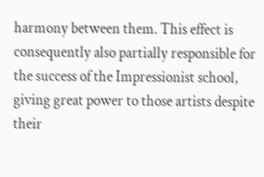harmony between them. This effect is consequently also partially responsible for the success of the Impressionist school, giving great power to those artists despite their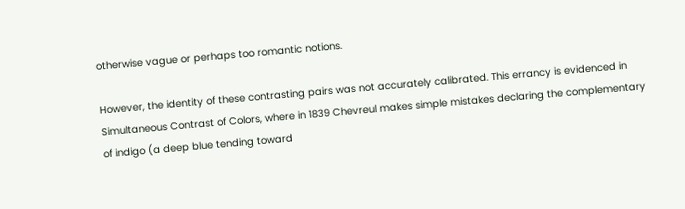otherwise vague or perhaps too romantic notions.

However, the identity of these contrasting pairs was not accurately calibrated. This errancy is evidenced in Simultaneous Contrast of Colors, where in 1839 Chevreul makes simple mistakes declaring the complementary of indigo (a deep blue tending toward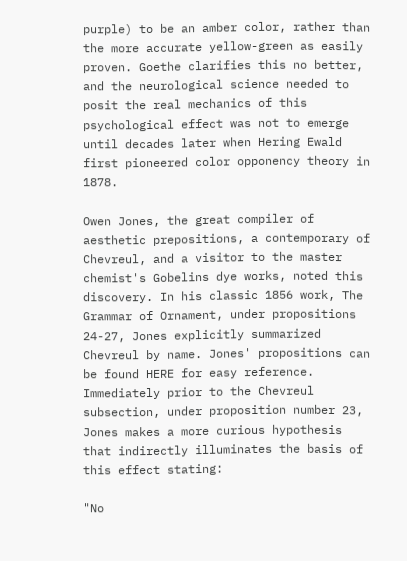purple) to be an amber color, rather than the more accurate yellow-green as easily proven. Goethe clarifies this no better, and the neurological science needed to posit the real mechanics of this psychological effect was not to emerge until decades later when Hering Ewald first pioneered color opponency theory in 1878.

Owen Jones, the great compiler of aesthetic prepositions, a contemporary of Chevreul, and a visitor to the master chemist's Gobelins dye works, noted this discovery. In his classic 1856 work, The Grammar of Ornament, under propositions 24-27, Jones explicitly summarized Chevreul by name. Jones' propositions can be found HERE for easy reference. Immediately prior to the Chevreul subsection, under proposition number 23, Jones makes a more curious hypothesis that indirectly illuminates the basis of this effect stating:

"No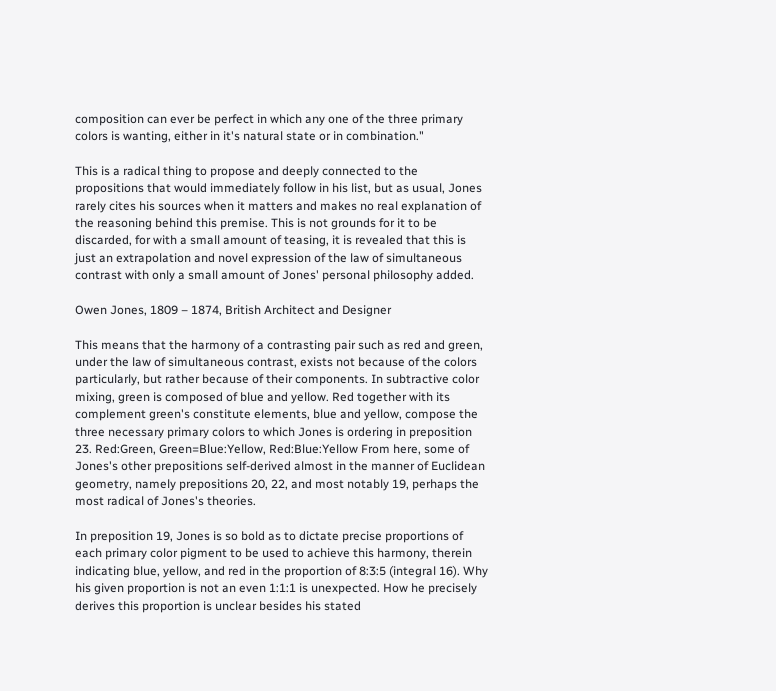composition can ever be perfect in which any one of the three primary colors is wanting, either in it's natural state or in combination."

This is a radical thing to propose and deeply connected to the propositions that would immediately follow in his list, but as usual, Jones rarely cites his sources when it matters and makes no real explanation of the reasoning behind this premise. This is not grounds for it to be discarded, for with a small amount of teasing, it is revealed that this is just an extrapolation and novel expression of the law of simultaneous contrast with only a small amount of Jones' personal philosophy added.

Owen Jones, 1809 – 1874, British Architect and Designer

This means that the harmony of a contrasting pair such as red and green, under the law of simultaneous contrast, exists not because of the colors particularly, but rather because of their components. In subtractive color mixing, green is composed of blue and yellow. Red together with its complement green's constitute elements, blue and yellow, compose the three necessary primary colors to which Jones is ordering in preposition 23. Red:Green, Green=Blue:Yellow, Red:Blue:Yellow From here, some of Jones's other prepositions self-derived almost in the manner of Euclidean geometry, namely prepositions 20, 22, and most notably 19, perhaps the most radical of Jones's theories.

In preposition 19, Jones is so bold as to dictate precise proportions of each primary color pigment to be used to achieve this harmony, therein indicating blue, yellow, and red in the proportion of 8:3:5 (integral 16). Why his given proportion is not an even 1:1:1 is unexpected. How he precisely derives this proportion is unclear besides his stated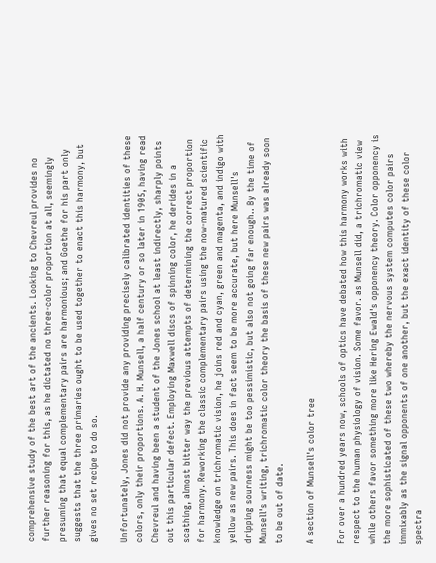comprehensive study of the best art of the ancients. Looking to Chevreul provides no further reasoning for this, as he dictated no three-color proportion at all, seemingly presuming that equal complementary pairs are harmonious; and Goethe for his part only suggests that the three primaries ought to be used together to enact this harmony, but gives no set recipe to do so.

Unfortunately, Jones did not provide any providing precisely calibrated identities of these colors, only their proportions. A. H. Munsell, a half century or so later in 1905, having read Chevreul and having been a student of the Jones school at least indirectly, sharply points out this particular defect. Employing Maxwell discs of spinning color, he derides in a scathing, almost bitter way the previous attempts of determining the correct proportion for harmony. Reworking the classic complementary pairs using the now-matured scientific knowledge on trichromatic vision, he joins red and cyan, green and magenta, and indigo with yellow as new pairs. This does in fact seem to be more accurate, but here Munsell's dripping sourness might be too pessimistic, but also not going far enough.. By the time of Munsell's writing, trichromatic color theory the basis of these new pairs was already soon to be out of date.

A section of Munsell's color tree

For over a hundred years now, schools of optics have debated how this harmony works with respect to the human physiology of vision. Some favor. as Munsell did, a trichromatic view while others favor something more like Hering Ewald's opponency theory. Color opponency is the more sophisticated of these two whereby the nervous system computes color pairs immixably as the signal opponents of one another, but the exact identity of these color spectra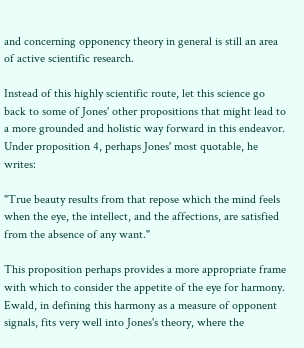and concerning opponency theory in general is still an area of active scientific research.

Instead of this highly scientific route, let this science go back to some of Jones' other propositions that might lead to a more grounded and holistic way forward in this endeavor. Under proposition 4, perhaps Jones' most quotable, he writes:

"True beauty results from that repose which the mind feels when the eye, the intellect, and the affections, are satisfied from the absence of any want."

This proposition perhaps provides a more appropriate frame with which to consider the appetite of the eye for harmony. Ewald, in defining this harmony as a measure of opponent signals, fits very well into Jones's theory, where the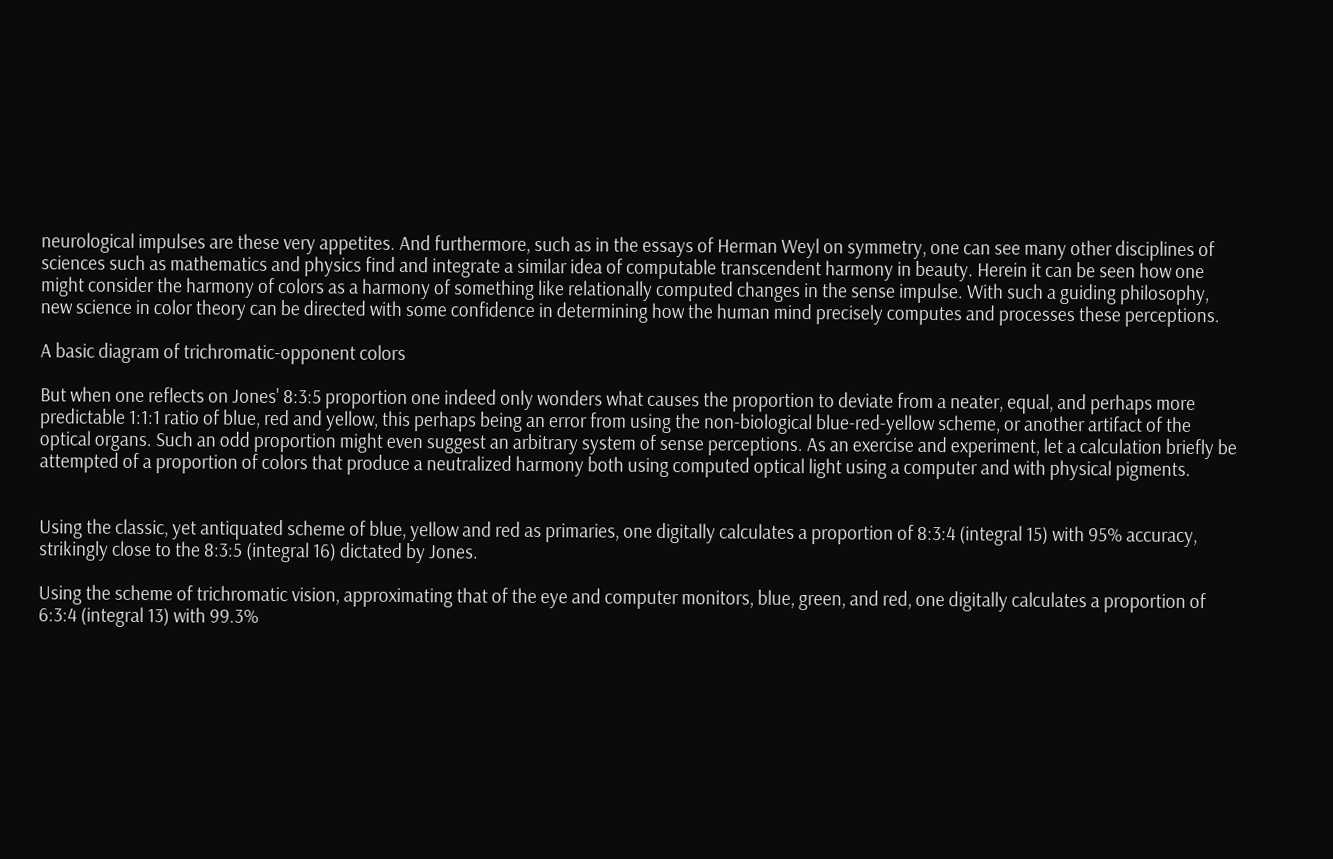neurological impulses are these very appetites. And furthermore, such as in the essays of Herman Weyl on symmetry, one can see many other disciplines of sciences such as mathematics and physics find and integrate a similar idea of computable transcendent harmony in beauty. Herein it can be seen how one might consider the harmony of colors as a harmony of something like relationally computed changes in the sense impulse. With such a guiding philosophy, new science in color theory can be directed with some confidence in determining how the human mind precisely computes and processes these perceptions.

A basic diagram of trichromatic-opponent colors

But when one reflects on Jones' 8:3:5 proportion one indeed only wonders what causes the proportion to deviate from a neater, equal, and perhaps more predictable 1:1:1 ratio of blue, red and yellow, this perhaps being an error from using the non-biological blue-red-yellow scheme, or another artifact of the optical organs. Such an odd proportion might even suggest an arbitrary system of sense perceptions. As an exercise and experiment, let a calculation briefly be attempted of a proportion of colors that produce a neutralized harmony both using computed optical light using a computer and with physical pigments.


Using the classic, yet antiquated scheme of blue, yellow and red as primaries, one digitally calculates a proportion of 8:3:4 (integral 15) with 95% accuracy, strikingly close to the 8:3:5 (integral 16) dictated by Jones.

Using the scheme of trichromatic vision, approximating that of the eye and computer monitors, blue, green, and red, one digitally calculates a proportion of 6:3:4 (integral 13) with 99.3%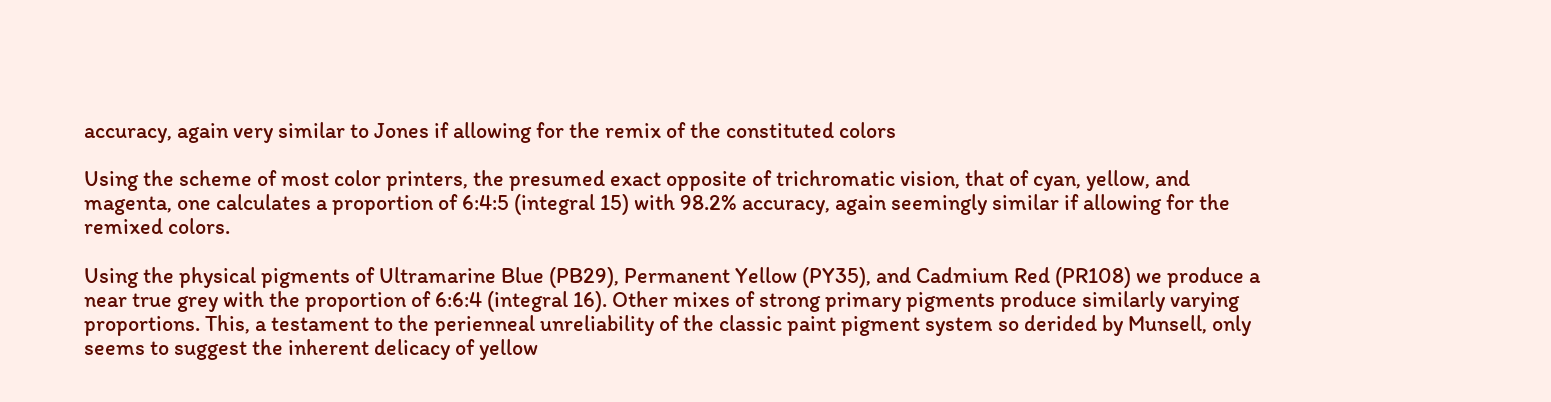accuracy, again very similar to Jones if allowing for the remix of the constituted colors

Using the scheme of most color printers, the presumed exact opposite of trichromatic vision, that of cyan, yellow, and magenta, one calculates a proportion of 6:4:5 (integral 15) with 98.2% accuracy, again seemingly similar if allowing for the remixed colors.

Using the physical pigments of Ultramarine Blue (PB29), Permanent Yellow (PY35), and Cadmium Red (PR108) we produce a near true grey with the proportion of 6:6:4 (integral 16). Other mixes of strong primary pigments produce similarly varying proportions. This, a testament to the perienneal unreliability of the classic paint pigment system so derided by Munsell, only seems to suggest the inherent delicacy of yellow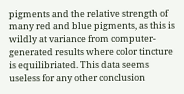pigments and the relative strength of many red and blue pigments, as this is wildly at variance from computer-generated results where color tincture is equilibriated. This data seems useless for any other conclusion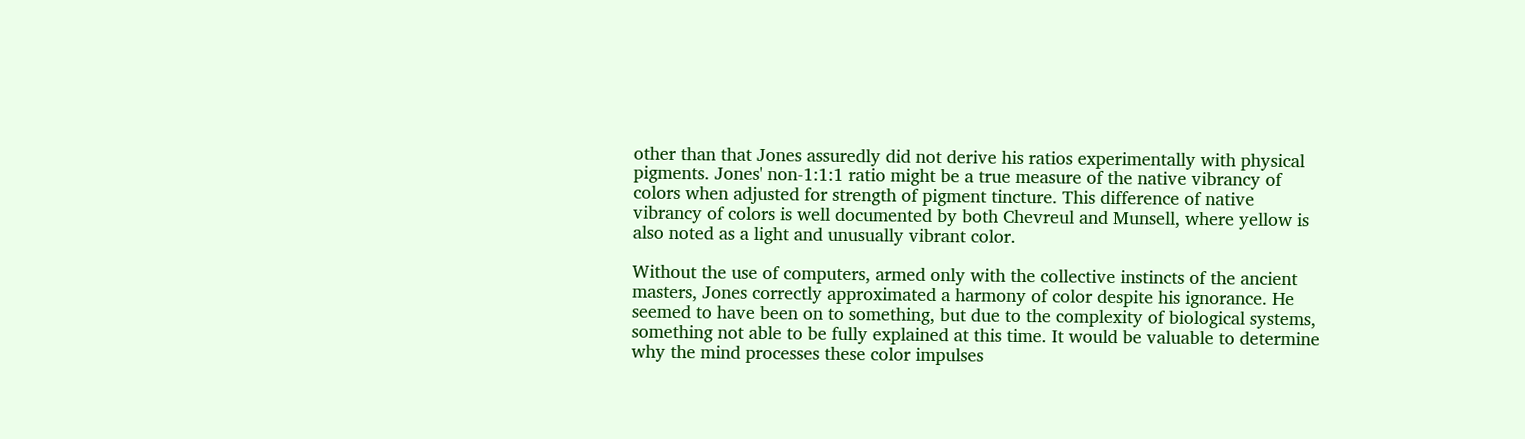other than that Jones assuredly did not derive his ratios experimentally with physical pigments. Jones' non-1:1:1 ratio might be a true measure of the native vibrancy of colors when adjusted for strength of pigment tincture. This difference of native vibrancy of colors is well documented by both Chevreul and Munsell, where yellow is also noted as a light and unusually vibrant color.

Without the use of computers, armed only with the collective instincts of the ancient masters, Jones correctly approximated a harmony of color despite his ignorance. He seemed to have been on to something, but due to the complexity of biological systems, something not able to be fully explained at this time. It would be valuable to determine why the mind processes these color impulses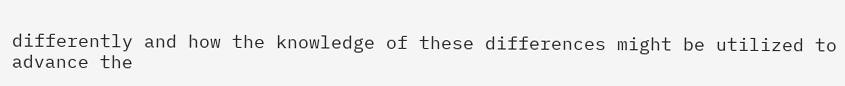differently and how the knowledge of these differences might be utilized to advance the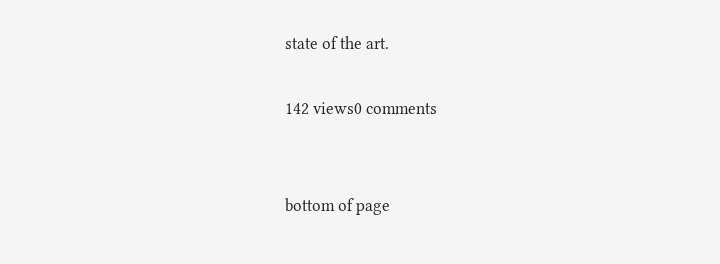state of the art.

142 views0 comments


bottom of page